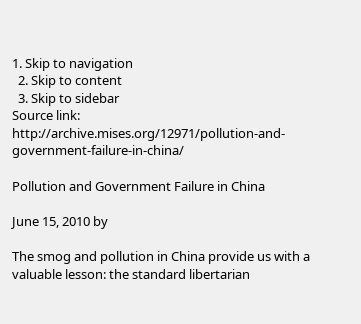1. Skip to navigation
  2. Skip to content
  3. Skip to sidebar
Source link: http://archive.mises.org/12971/pollution-and-government-failure-in-china/

Pollution and Government Failure in China

June 15, 2010 by

The smog and pollution in China provide us with a valuable lesson: the standard libertarian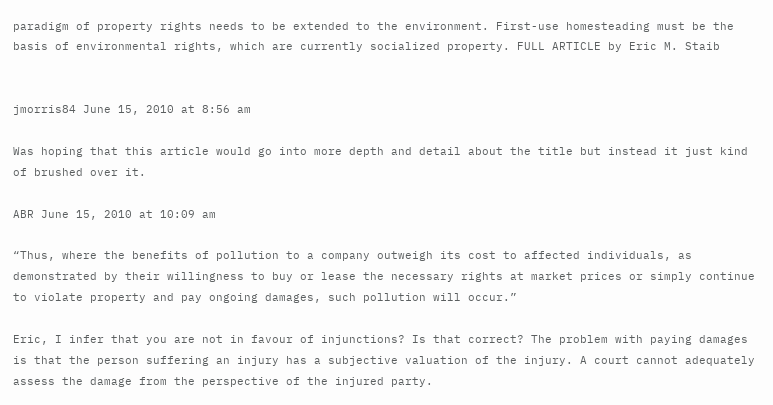paradigm of property rights needs to be extended to the environment. First-use homesteading must be the basis of environmental rights, which are currently socialized property. FULL ARTICLE by Eric M. Staib


jmorris84 June 15, 2010 at 8:56 am

Was hoping that this article would go into more depth and detail about the title but instead it just kind of brushed over it.

ABR June 15, 2010 at 10:09 am

“Thus, where the benefits of pollution to a company outweigh its cost to affected individuals, as demonstrated by their willingness to buy or lease the necessary rights at market prices or simply continue to violate property and pay ongoing damages, such pollution will occur.”

Eric, I infer that you are not in favour of injunctions? Is that correct? The problem with paying damages is that the person suffering an injury has a subjective valuation of the injury. A court cannot adequately assess the damage from the perspective of the injured party.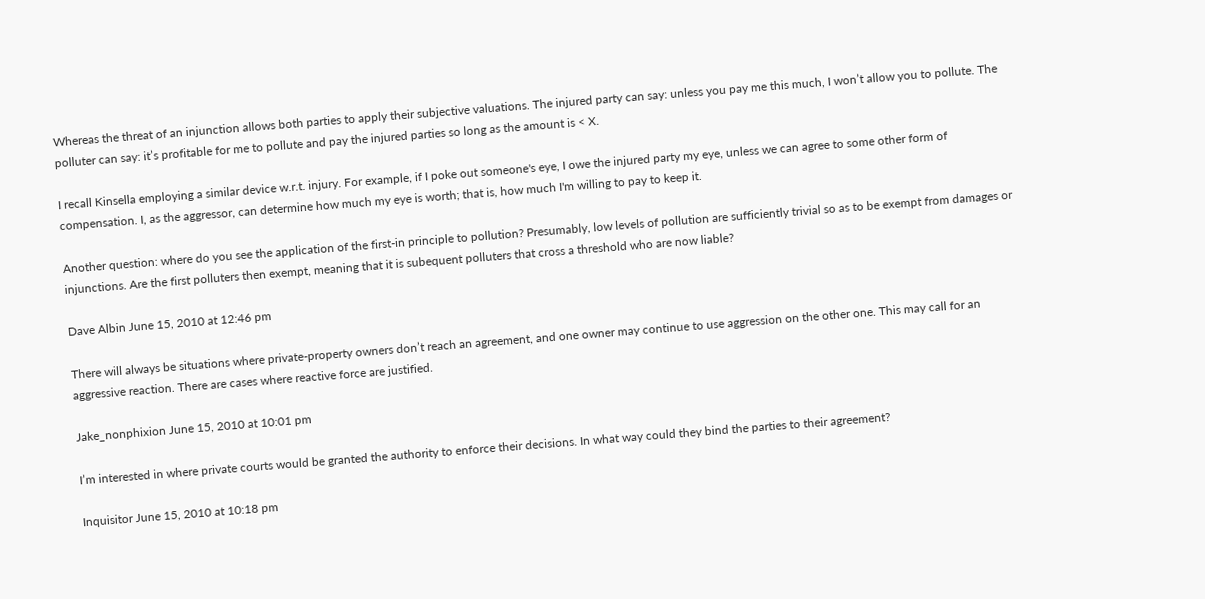Whereas the threat of an injunction allows both parties to apply their subjective valuations. The injured party can say: unless you pay me this much, I won’t allow you to pollute. The polluter can say: it’s profitable for me to pollute and pay the injured parties so long as the amount is < X.

I recall Kinsella employing a similar device w.r.t. injury. For example, if I poke out someone's eye, I owe the injured party my eye, unless we can agree to some other form of compensation. I, as the aggressor, can determine how much my eye is worth; that is, how much I'm willing to pay to keep it.

Another question: where do you see the application of the first-in principle to pollution? Presumably, low levels of pollution are sufficiently trivial so as to be exempt from damages or injunctions. Are the first polluters then exempt, meaning that it is subequent polluters that cross a threshold who are now liable?

Dave Albin June 15, 2010 at 12:46 pm

There will always be situations where private-property owners don’t reach an agreement, and one owner may continue to use aggression on the other one. This may call for an aggressive reaction. There are cases where reactive force are justified.

Jake_nonphixion June 15, 2010 at 10:01 pm

I’m interested in where private courts would be granted the authority to enforce their decisions. In what way could they bind the parties to their agreement?

Inquisitor June 15, 2010 at 10:18 pm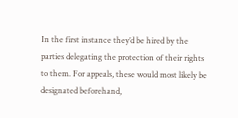In the first instance they’d be hired by the parties delegating the protection of their rights to them. For appeals, these would most likely be designated beforehand,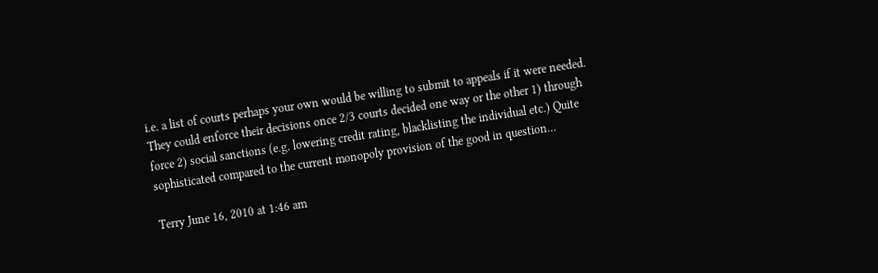i.e. a list of courts perhaps your own would be willing to submit to appeals if it were needed. They could enforce their decisions once 2/3 courts decided one way or the other 1) through force 2) social sanctions (e.g. lowering credit rating, blacklisting the individual etc.) Quite sophisticated compared to the current monopoly provision of the good in question…

Terry June 16, 2010 at 1:46 am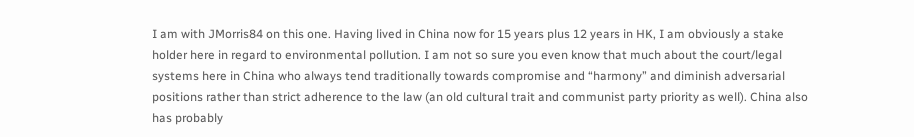I am with JMorris84 on this one. Having lived in China now for 15 years plus 12 years in HK, I am obviously a stake holder here in regard to environmental pollution. I am not so sure you even know that much about the court/legal systems here in China who always tend traditionally towards compromise and “harmony” and diminish adversarial positions rather than strict adherence to the law (an old cultural trait and communist party priority as well). China also has probably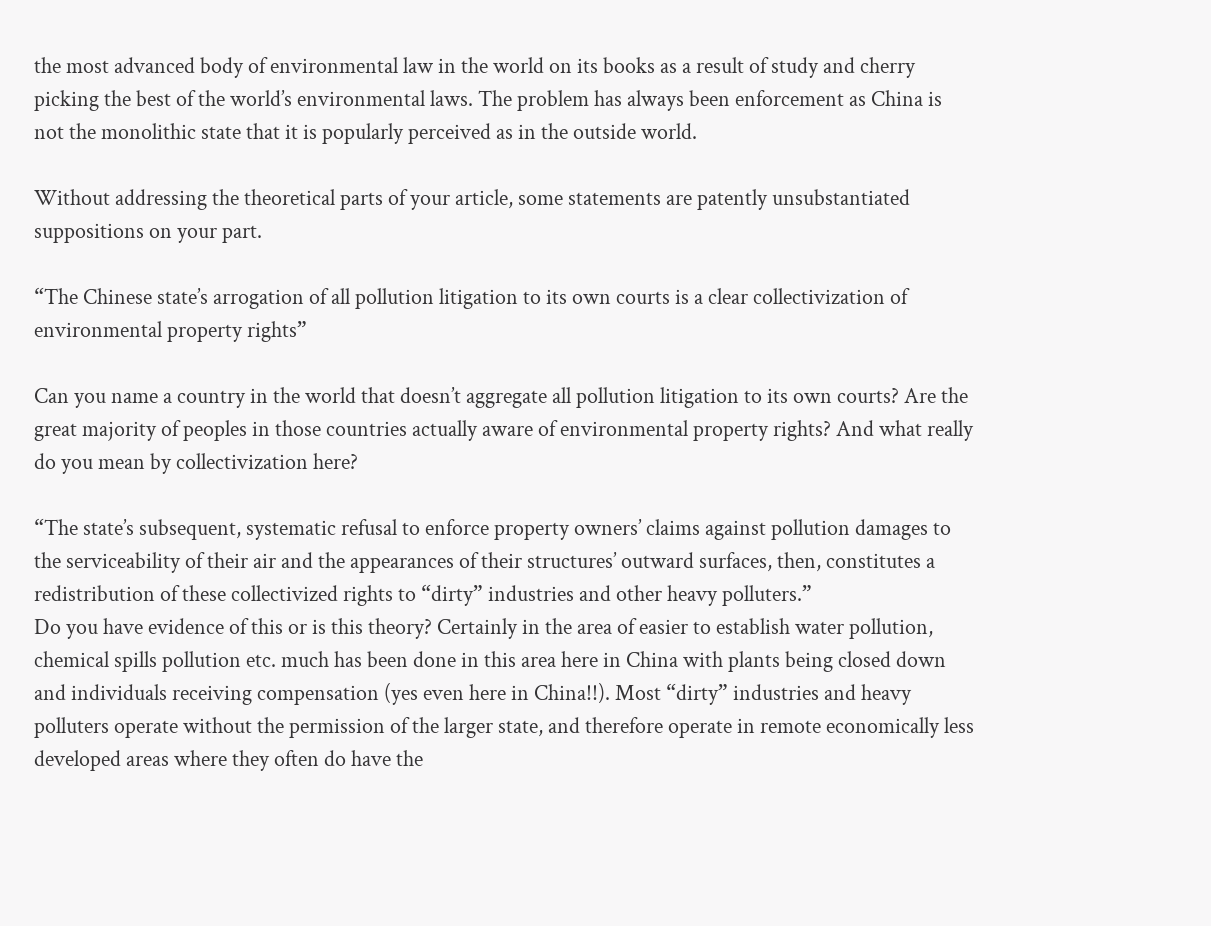the most advanced body of environmental law in the world on its books as a result of study and cherry picking the best of the world’s environmental laws. The problem has always been enforcement as China is not the monolithic state that it is popularly perceived as in the outside world.

Without addressing the theoretical parts of your article, some statements are patently unsubstantiated suppositions on your part.

“The Chinese state’s arrogation of all pollution litigation to its own courts is a clear collectivization of environmental property rights”

Can you name a country in the world that doesn’t aggregate all pollution litigation to its own courts? Are the great majority of peoples in those countries actually aware of environmental property rights? And what really do you mean by collectivization here?

“The state’s subsequent, systematic refusal to enforce property owners’ claims against pollution damages to the serviceability of their air and the appearances of their structures’ outward surfaces, then, constitutes a redistribution of these collectivized rights to “dirty” industries and other heavy polluters.”
Do you have evidence of this or is this theory? Certainly in the area of easier to establish water pollution, chemical spills pollution etc. much has been done in this area here in China with plants being closed down and individuals receiving compensation (yes even here in China!!). Most “dirty” industries and heavy polluters operate without the permission of the larger state, and therefore operate in remote economically less developed areas where they often do have the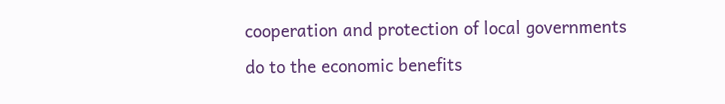cooperation and protection of local governments do to the economic benefits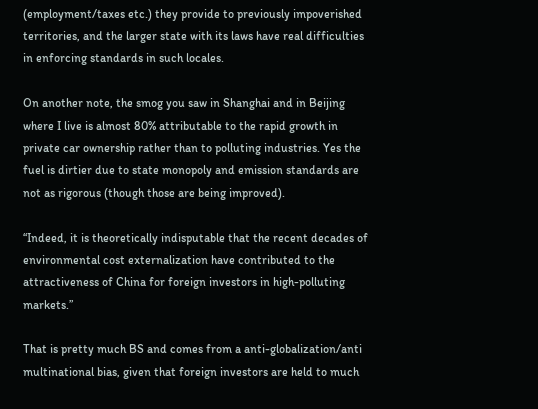(employment/taxes etc.) they provide to previously impoverished territories, and the larger state with its laws have real difficulties in enforcing standards in such locales.

On another note, the smog you saw in Shanghai and in Beijing where I live is almost 80% attributable to the rapid growth in private car ownership rather than to polluting industries. Yes the fuel is dirtier due to state monopoly and emission standards are not as rigorous (though those are being improved).

“Indeed, it is theoretically indisputable that the recent decades of environmental cost externalization have contributed to the attractiveness of China for foreign investors in high-polluting markets.”

That is pretty much BS and comes from a anti-globalization/anti multinational bias, given that foreign investors are held to much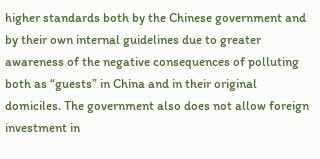higher standards both by the Chinese government and by their own internal guidelines due to greater awareness of the negative consequences of polluting both as “guests” in China and in their original domiciles. The government also does not allow foreign investment in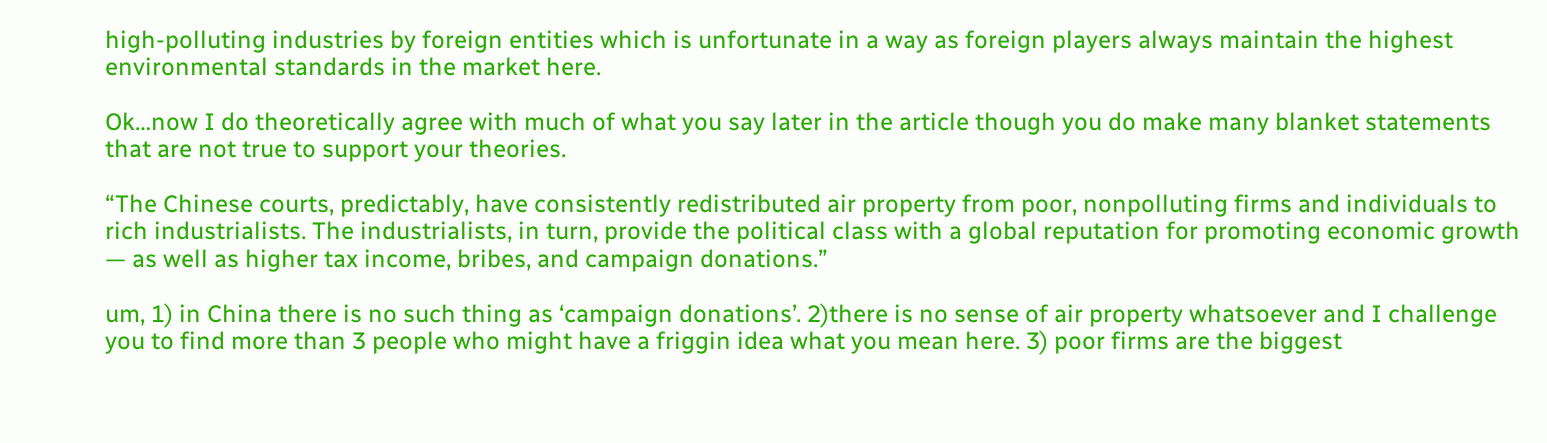high-polluting industries by foreign entities which is unfortunate in a way as foreign players always maintain the highest environmental standards in the market here.

Ok…now I do theoretically agree with much of what you say later in the article though you do make many blanket statements that are not true to support your theories.

“The Chinese courts, predictably, have consistently redistributed air property from poor, nonpolluting firms and individuals to rich industrialists. The industrialists, in turn, provide the political class with a global reputation for promoting economic growth — as well as higher tax income, bribes, and campaign donations.”

um, 1) in China there is no such thing as ‘campaign donations’. 2)there is no sense of air property whatsoever and I challenge you to find more than 3 people who might have a friggin idea what you mean here. 3) poor firms are the biggest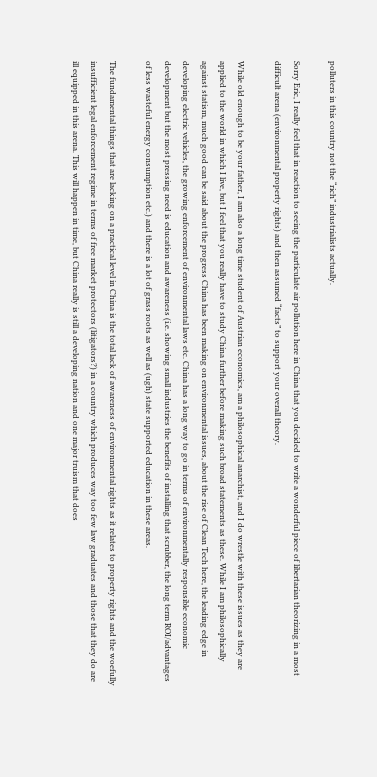polluters in this country not the “rich” industrialists actually.

Sorry Eric, I really feel that in reaction to seeing the particulate air pollution here in China that you decided to write a wonderful piece of libertarian theorizing in a most difficult arena (environmental property rights) and then assumed “facts” to support your overall theory.

While old enough to be your father, I am also a long time student of Austrian economics, am a philosophical anarchist, and I do wrestle with these issues as they are applied to the world in which I live, but I feel that you really have to study China further before making such broad statements as these. While I am philosophically against statism, much good can be said about the progress China has been making on environmental issues, about the rise of Clean Tech here, the leading edge in developing electric vehicles, the growing enforcement of environmental laws etc. China has a long way to go in terms of environmentally responsible economic development but the most pressing need is education and awareness (i.e. showing small industries the benefits of installing that scrubber, the long term ROI/advantages of less wasteful energy consumption etc.) and there is a lot of grass roots as well as (ugh) state supported education in these areas.

The fundamental things that are lacking on a practical level in China is the total lack of awareness of environmental rights as it relates to property rights and the woefully insufficient legal enforcement regime in terms of free market protectors (litigators?) in a country which produces way too few law graduates and those that they do are ill equipped in this arena. This will happen in time, but China really is still a developing nation and one major truism that does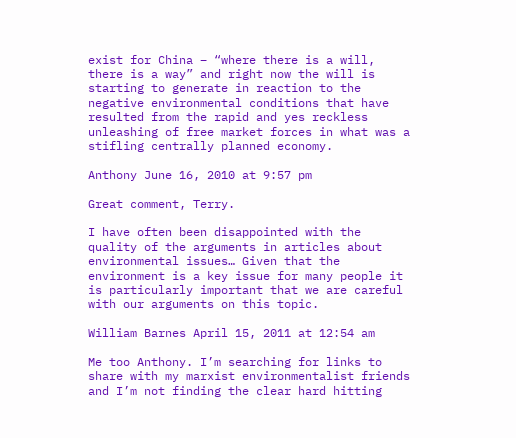exist for China – “where there is a will, there is a way” and right now the will is starting to generate in reaction to the negative environmental conditions that have resulted from the rapid and yes reckless unleashing of free market forces in what was a stifling centrally planned economy.

Anthony June 16, 2010 at 9:57 pm

Great comment, Terry.

I have often been disappointed with the quality of the arguments in articles about environmental issues… Given that the environment is a key issue for many people it is particularly important that we are careful with our arguments on this topic.

William Barnes April 15, 2011 at 12:54 am

Me too Anthony. I’m searching for links to share with my marxist environmentalist friends and I’m not finding the clear hard hitting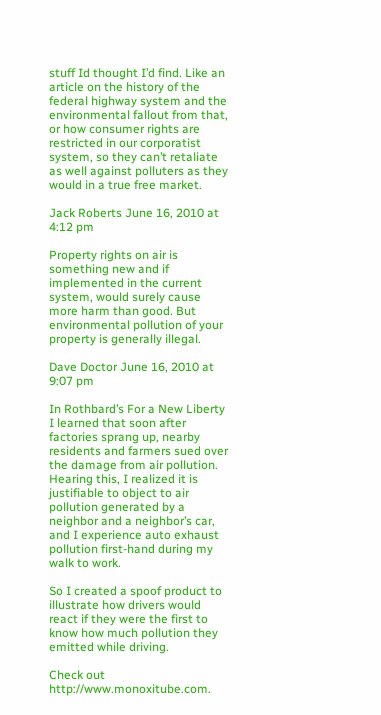stuff Id thought I’d find. Like an article on the history of the federal highway system and the environmental fallout from that, or how consumer rights are restricted in our corporatist system, so they can’t retaliate as well against polluters as they would in a true free market.

Jack Roberts June 16, 2010 at 4:12 pm

Property rights on air is something new and if implemented in the current system, would surely cause more harm than good. But environmental pollution of your property is generally illegal.

Dave Doctor June 16, 2010 at 9:07 pm

In Rothbard’s For a New Liberty I learned that soon after factories sprang up, nearby residents and farmers sued over the damage from air pollution. Hearing this, I realized it is justifiable to object to air pollution generated by a neighbor and a neighbor’s car, and I experience auto exhaust pollution first-hand during my walk to work.

So I created a spoof product to illustrate how drivers would react if they were the first to know how much pollution they emitted while driving.

Check out http://www.monoxitube.com.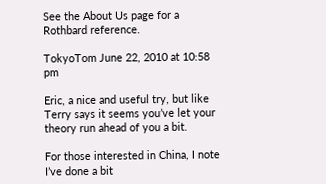See the About Us page for a Rothbard reference.

TokyoTom June 22, 2010 at 10:58 pm

Eric, a nice and useful try, but like Terry says it seems you’ve let your theory run ahead of you a bit.

For those interested in China, I note I’ve done a bit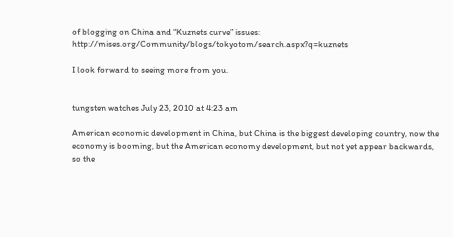of blogging on China and “Kuznets curve” issues: http://mises.org/Community/blogs/tokyotom/search.aspx?q=kuznets

I look forward to seeing more from you.


tungsten watches July 23, 2010 at 4:23 am

American economic development in China, but China is the biggest developing country, now the economy is booming, but the American economy development, but not yet appear backwards, so the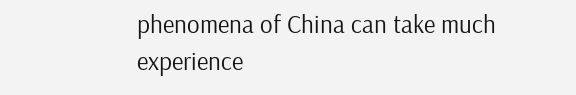phenomena of China can take much experience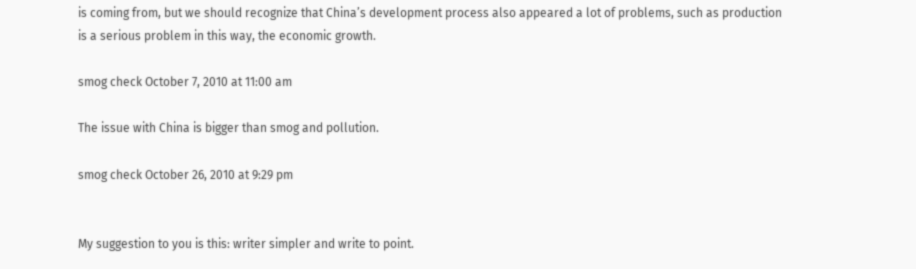is coming from, but we should recognize that China’s development process also appeared a lot of problems, such as production is a serious problem in this way, the economic growth.

smog check October 7, 2010 at 11:00 am

The issue with China is bigger than smog and pollution.

smog check October 26, 2010 at 9:29 pm


My suggestion to you is this: writer simpler and write to point.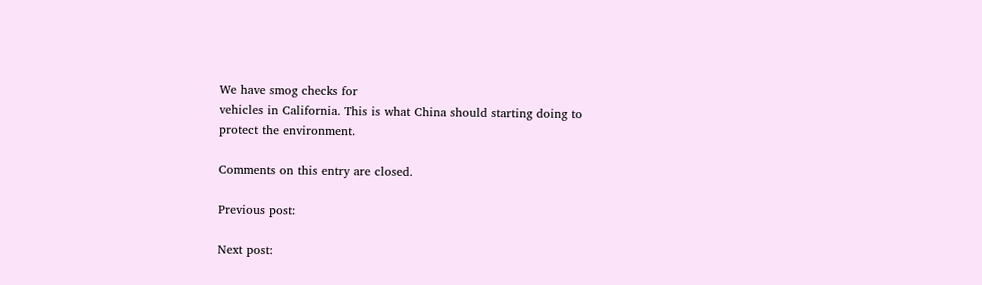We have smog checks for
vehicles in California. This is what China should starting doing to
protect the environment.

Comments on this entry are closed.

Previous post:

Next post: